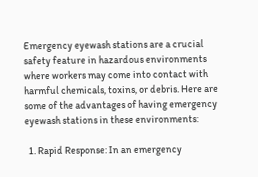Emergency eyewash stations are a crucial safety feature in hazardous environments where workers may come into contact with harmful chemicals, toxins, or debris. Here are some of the advantages of having emergency eyewash stations in these environments:

  1. Rapid Response: In an emergency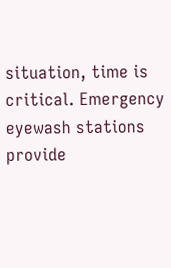situation, time is critical. Emergency eyewash stations provide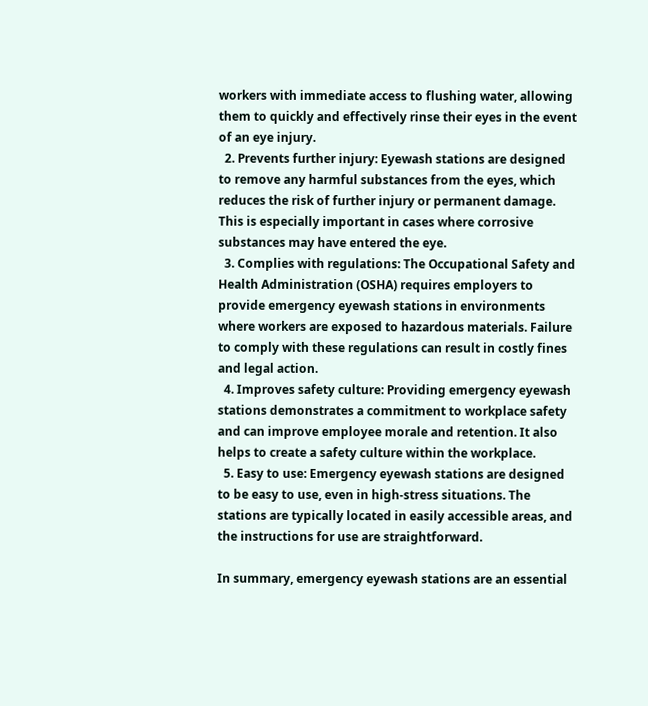workers with immediate access to flushing water, allowing them to quickly and effectively rinse their eyes in the event of an eye injury.
  2. Prevents further injury: Eyewash stations are designed to remove any harmful substances from the eyes, which reduces the risk of further injury or permanent damage. This is especially important in cases where corrosive substances may have entered the eye.
  3. Complies with regulations: The Occupational Safety and Health Administration (OSHA) requires employers to provide emergency eyewash stations in environments where workers are exposed to hazardous materials. Failure to comply with these regulations can result in costly fines and legal action.
  4. Improves safety culture: Providing emergency eyewash stations demonstrates a commitment to workplace safety and can improve employee morale and retention. It also helps to create a safety culture within the workplace.
  5. Easy to use: Emergency eyewash stations are designed to be easy to use, even in high-stress situations. The stations are typically located in easily accessible areas, and the instructions for use are straightforward.

In summary, emergency eyewash stations are an essential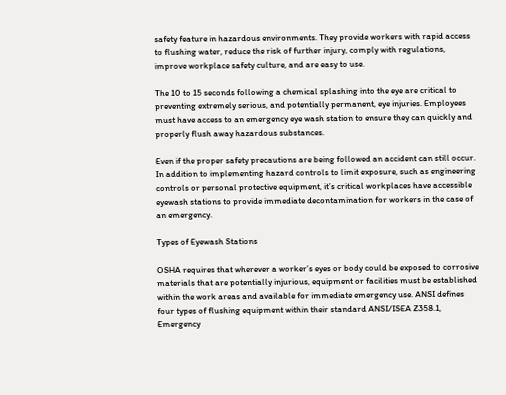safety feature in hazardous environments. They provide workers with rapid access to flushing water, reduce the risk of further injury, comply with regulations, improve workplace safety culture, and are easy to use.

The 10 to 15 seconds following a chemical splashing into the eye are critical to preventing extremely serious, and potentially permanent, eye injuries. Employees must have access to an emergency eye wash station to ensure they can quickly and properly flush away hazardous substances.

Even if the proper safety precautions are being followed an accident can still occur. In addition to implementing hazard controls to limit exposure, such as engineering controls or personal protective equipment, it’s critical workplaces have accessible eyewash stations to provide immediate decontamination for workers in the case of an emergency.

Types of Eyewash Stations

OSHA requires that wherever a worker’s eyes or body could be exposed to corrosive materials that are potentially injurious, equipment or facilities must be established within the work areas and available for immediate emergency use. ANSI defines four types of flushing equipment within their standard ANSI/ISEA Z358.1, Emergency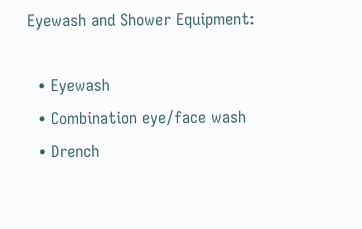Eyewash and Shower Equipment:

  • Eyewash
  • Combination eye/face wash
  • Drench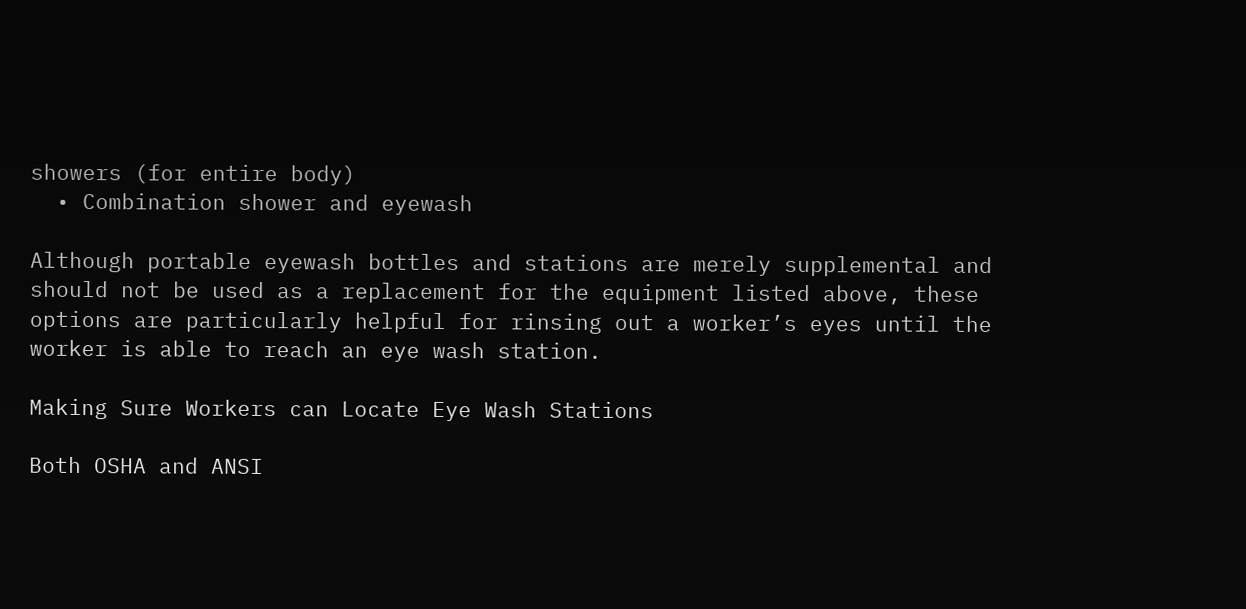showers (for entire body)
  • Combination shower and eyewash

Although portable eyewash bottles and stations are merely supplemental and should not be used as a replacement for the equipment listed above, these options are particularly helpful for rinsing out a worker’s eyes until the worker is able to reach an eye wash station.

Making Sure Workers can Locate Eye Wash Stations

Both OSHA and ANSI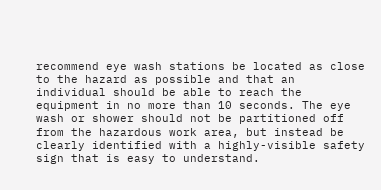recommend eye wash stations be located as close to the hazard as possible and that an individual should be able to reach the equipment in no more than 10 seconds. The eye wash or shower should not be partitioned off from the hazardous work area, but instead be clearly identified with a highly-visible safety sign that is easy to understand.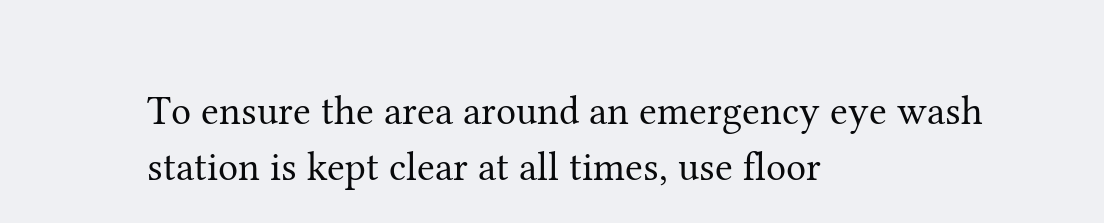To ensure the area around an emergency eye wash station is kept clear at all times, use floor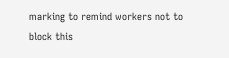marking to remind workers not to block this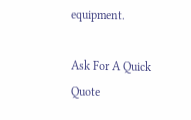equipment.

Ask For A Quick Quote